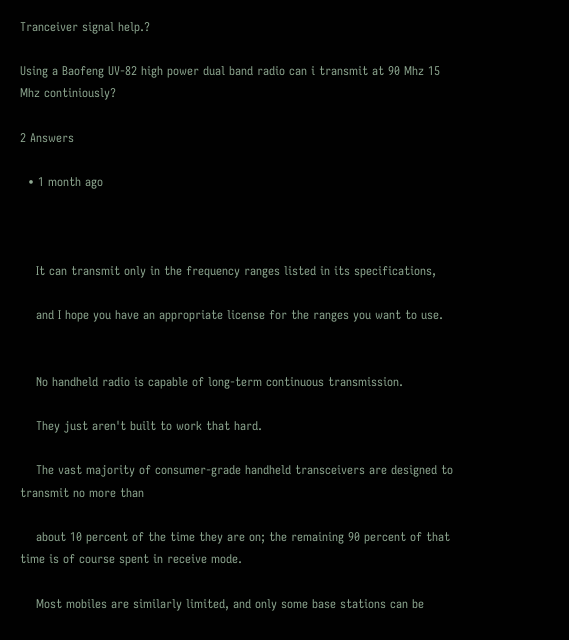Tranceiver signal help.?

Using a Baofeng UV-82 high power dual band radio can i transmit at 90 Mhz 15 Mhz continiously?

2 Answers

  • 1 month ago



    It can transmit only in the frequency ranges listed in its specifications,

    and I hope you have an appropriate license for the ranges you want to use.


    No handheld radio is capable of long-term continuous transmission.

    They just aren't built to work that hard.

    The vast majority of consumer-grade handheld transceivers are designed to transmit no more than

    about 10 percent of the time they are on; the remaining 90 percent of that time is of course spent in receive mode.

    Most mobiles are similarly limited, and only some base stations can be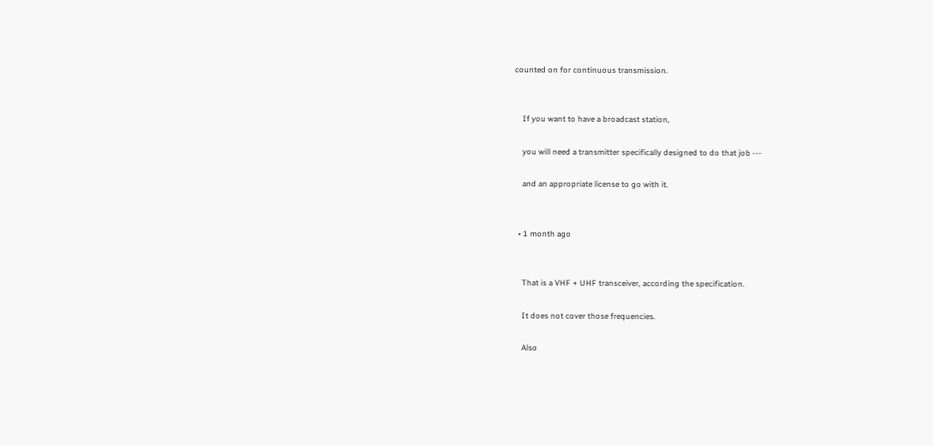counted on for continuous transmission.


    If you want to have a broadcast station,

    you will need a transmitter specifically designed to do that job ---

    and an appropriate license to go with it.


  • 1 month ago


    That is a VHF + UHF transceiver, according the specification.

    It does not cover those frequencies.

    Also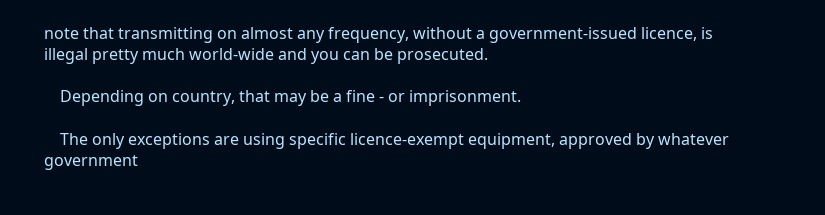note that transmitting on almost any frequency, without a government-issued licence, is illegal pretty much world-wide and you can be prosecuted.

    Depending on country, that may be a fine - or imprisonment.

    The only exceptions are using specific licence-exempt equipment, approved by whatever government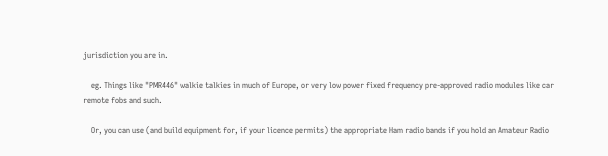jurisdiction you are in.

    eg. Things like "PMR446" walkie talkies in much of Europe, or very low power fixed frequency pre-approved radio modules like car remote fobs and such.

    Or, you can use (and build equipment for, if your licence permits) the appropriate Ham radio bands if you hold an Amateur Radio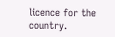licence for the country.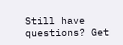Still have questions? Get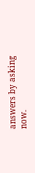answers by asking now.